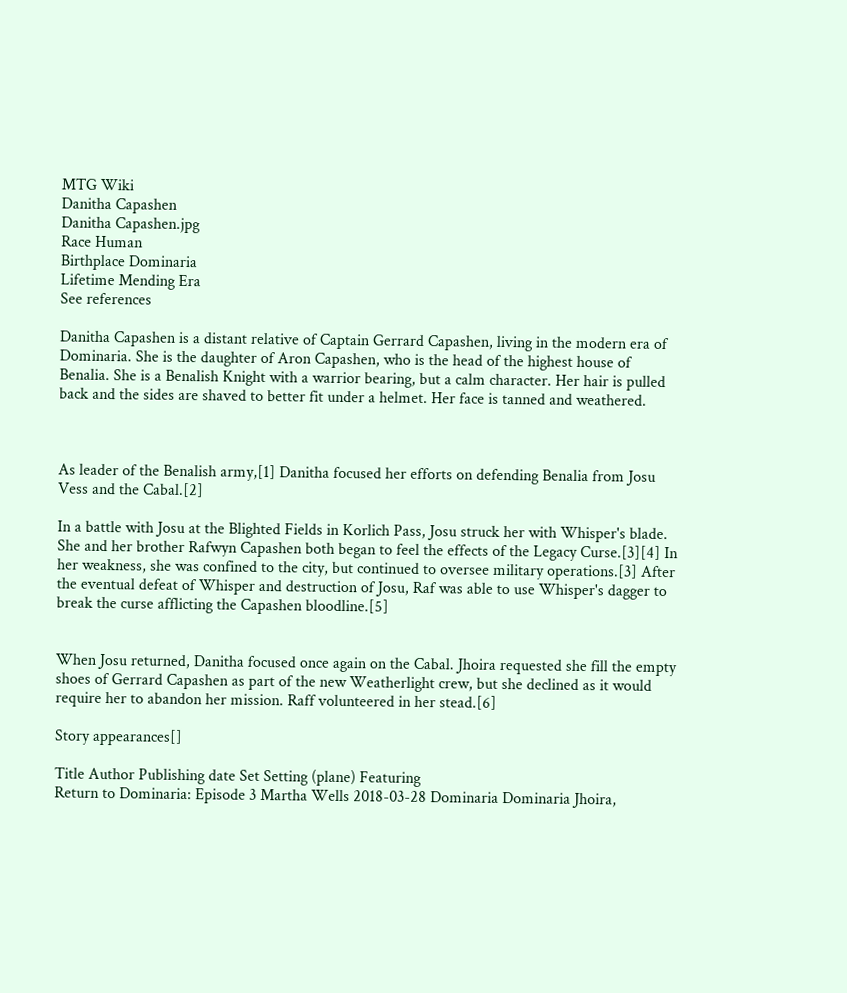MTG Wiki
Danitha Capashen
Danitha Capashen.jpg
Race Human
Birthplace Dominaria
Lifetime Mending Era
See references

Danitha Capashen is a distant relative of Captain Gerrard Capashen, living in the modern era of Dominaria. She is the daughter of Aron Capashen, who is the head of the highest house of Benalia. She is a Benalish Knight with a warrior bearing, but a calm character. Her hair is pulled back and the sides are shaved to better fit under a helmet. Her face is tanned and weathered.



As leader of the Benalish army,[1] Danitha focused her efforts on defending Benalia from Josu Vess and the Cabal.[2]

In a battle with Josu at the Blighted Fields in Korlich Pass, Josu struck her with Whisper's blade. She and her brother Rafwyn Capashen both began to feel the effects of the Legacy Curse.[3][4] In her weakness, she was confined to the city, but continued to oversee military operations.[3] After the eventual defeat of Whisper and destruction of Josu, Raf was able to use Whisper's dagger to break the curse afflicting the Capashen bloodline.[5]


When Josu returned, Danitha focused once again on the Cabal. Jhoira requested she fill the empty shoes of Gerrard Capashen as part of the new Weatherlight crew, but she declined as it would require her to abandon her mission. Raff volunteered in her stead.[6]

Story appearances[]

Title Author Publishing date Set Setting (plane) Featuring
Return to Dominaria: Episode 3 Martha Wells 2018-03-28 Dominaria Dominaria Jhoira,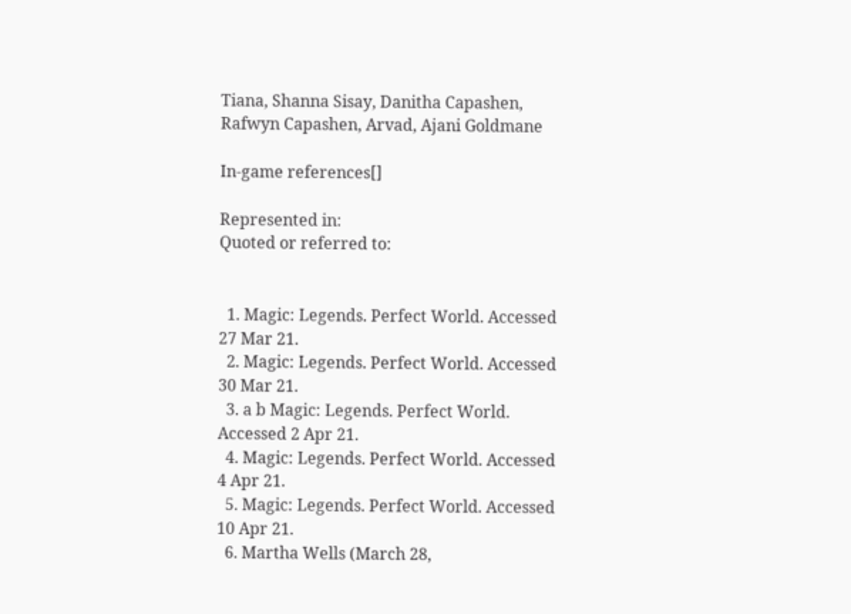Tiana, Shanna Sisay, Danitha Capashen, Rafwyn Capashen, Arvad, Ajani Goldmane

In-game references[]

Represented in:
Quoted or referred to:


  1. Magic: Legends. Perfect World. Accessed 27 Mar 21.
  2. Magic: Legends. Perfect World. Accessed 30 Mar 21.
  3. a b Magic: Legends. Perfect World. Accessed 2 Apr 21.
  4. Magic: Legends. Perfect World. Accessed 4 Apr 21.
  5. Magic: Legends. Perfect World. Accessed 10 Apr 21.
  6. Martha Wells (March 28,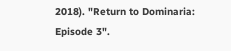2018). "Return to Dominaria: Episode 3".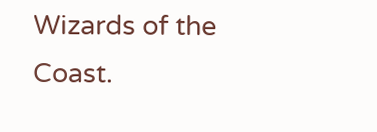Wizards of the Coast.